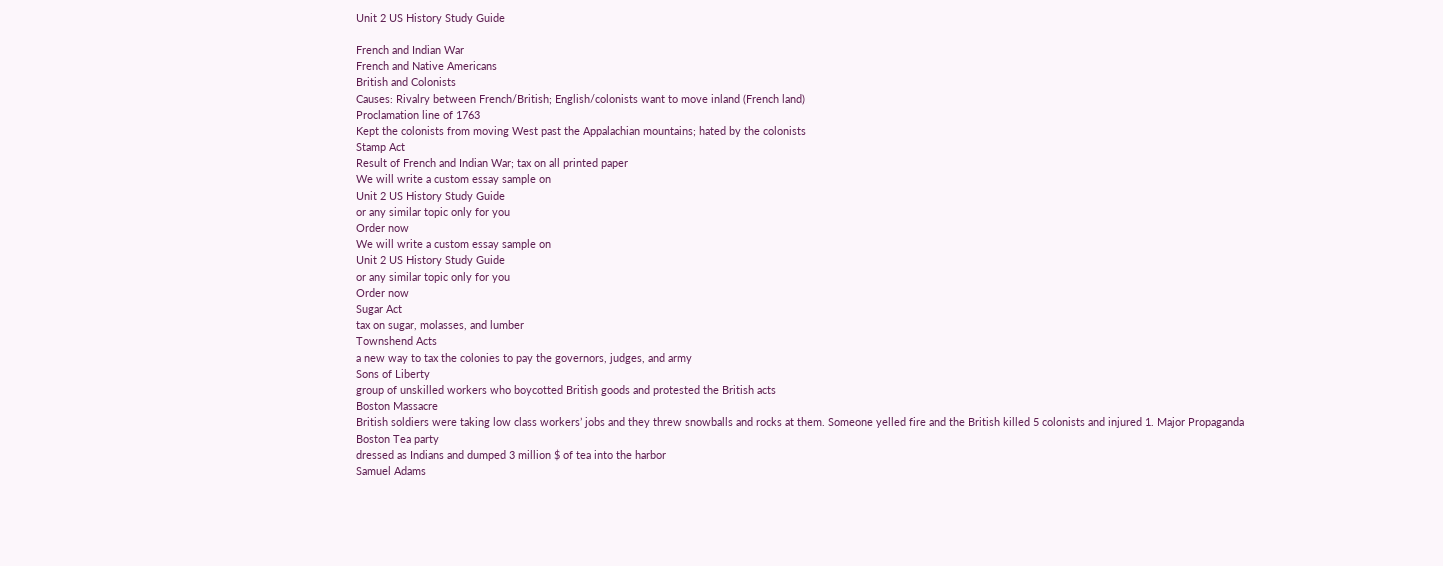Unit 2 US History Study Guide

French and Indian War
French and Native Americans
British and Colonists
Causes: Rivalry between French/British; English/colonists want to move inland (French land)
Proclamation line of 1763
Kept the colonists from moving West past the Appalachian mountains; hated by the colonists
Stamp Act
Result of French and Indian War; tax on all printed paper
We will write a custom essay sample on
Unit 2 US History Study Guide
or any similar topic only for you
Order now
We will write a custom essay sample on
Unit 2 US History Study Guide
or any similar topic only for you
Order now
Sugar Act
tax on sugar, molasses, and lumber
Townshend Acts
a new way to tax the colonies to pay the governors, judges, and army
Sons of Liberty
group of unskilled workers who boycotted British goods and protested the British acts
Boston Massacre
British soldiers were taking low class workers’ jobs and they threw snowballs and rocks at them. Someone yelled fire and the British killed 5 colonists and injured 1. Major Propaganda
Boston Tea party
dressed as Indians and dumped 3 million $ of tea into the harbor
Samuel Adams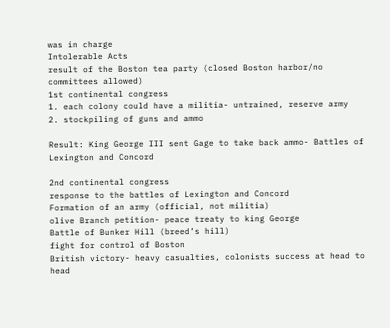was in charge
Intolerable Acts
result of the Boston tea party (closed Boston harbor/no committees allowed)
1st continental congress
1. each colony could have a militia- untrained, reserve army
2. stockpiling of guns and ammo

Result: King George III sent Gage to take back ammo- Battles of Lexington and Concord

2nd continental congress
response to the battles of Lexington and Concord
Formation of an army (official, not militia)
olive Branch petition- peace treaty to king George
Battle of Bunker Hill (breed’s hill)
fight for control of Boston
British victory- heavy casualties, colonists success at head to head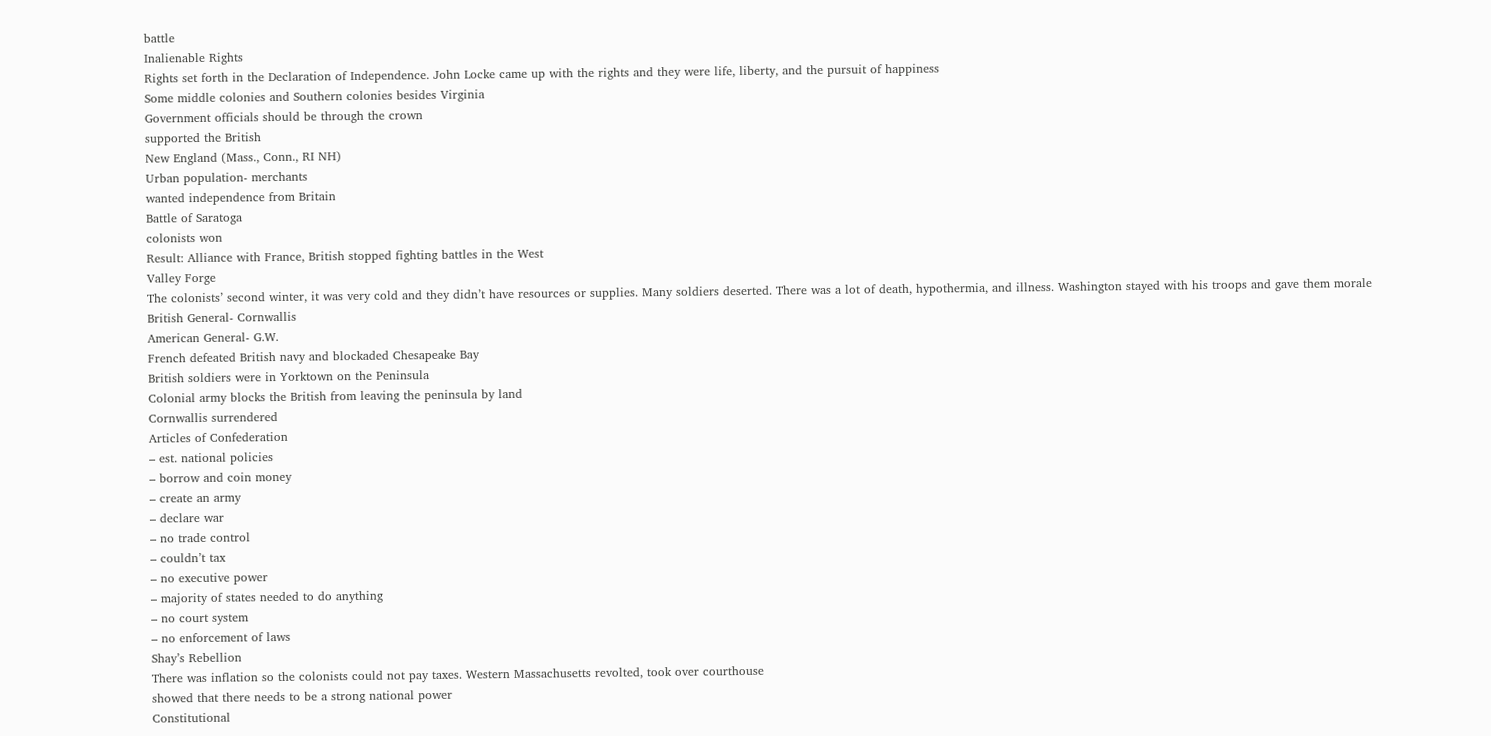battle
Inalienable Rights
Rights set forth in the Declaration of Independence. John Locke came up with the rights and they were life, liberty, and the pursuit of happiness
Some middle colonies and Southern colonies besides Virginia
Government officials should be through the crown
supported the British
New England (Mass., Conn., RI NH)
Urban population- merchants
wanted independence from Britain
Battle of Saratoga
colonists won
Result: Alliance with France, British stopped fighting battles in the West
Valley Forge
The colonists’ second winter, it was very cold and they didn’t have resources or supplies. Many soldiers deserted. There was a lot of death, hypothermia, and illness. Washington stayed with his troops and gave them morale
British General- Cornwallis
American General- G.W.
French defeated British navy and blockaded Chesapeake Bay
British soldiers were in Yorktown on the Peninsula
Colonial army blocks the British from leaving the peninsula by land
Cornwallis surrendered
Articles of Confederation
– est. national policies
– borrow and coin money
– create an army
– declare war
– no trade control
– couldn’t tax
– no executive power
– majority of states needed to do anything
– no court system
– no enforcement of laws
Shay’s Rebellion
There was inflation so the colonists could not pay taxes. Western Massachusetts revolted, took over courthouse
showed that there needs to be a strong national power
Constitutional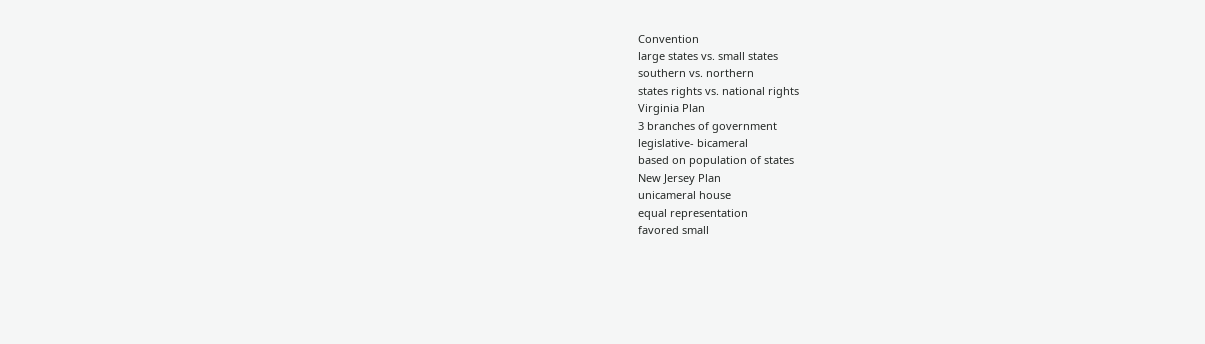Convention
large states vs. small states
southern vs. northern
states rights vs. national rights
Virginia Plan
3 branches of government
legislative- bicameral
based on population of states
New Jersey Plan
unicameral house
equal representation
favored small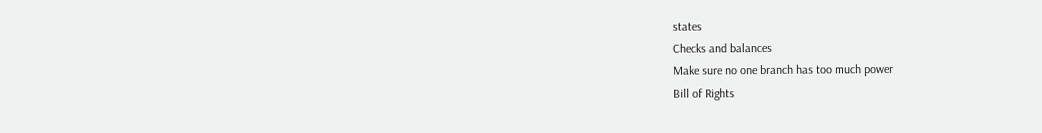states
Checks and balances
Make sure no one branch has too much power
Bill of Rights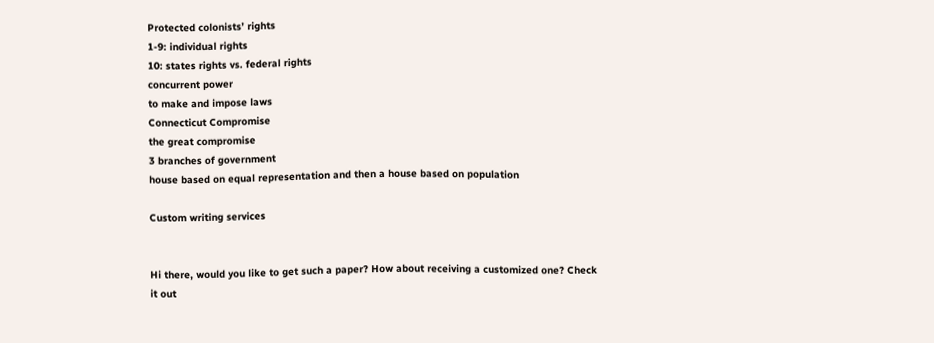Protected colonists’ rights
1-9: individual rights
10: states rights vs. federal rights
concurrent power
to make and impose laws
Connecticut Compromise
the great compromise
3 branches of government
house based on equal representation and then a house based on population

Custom writing services


Hi there, would you like to get such a paper? How about receiving a customized one? Check it out